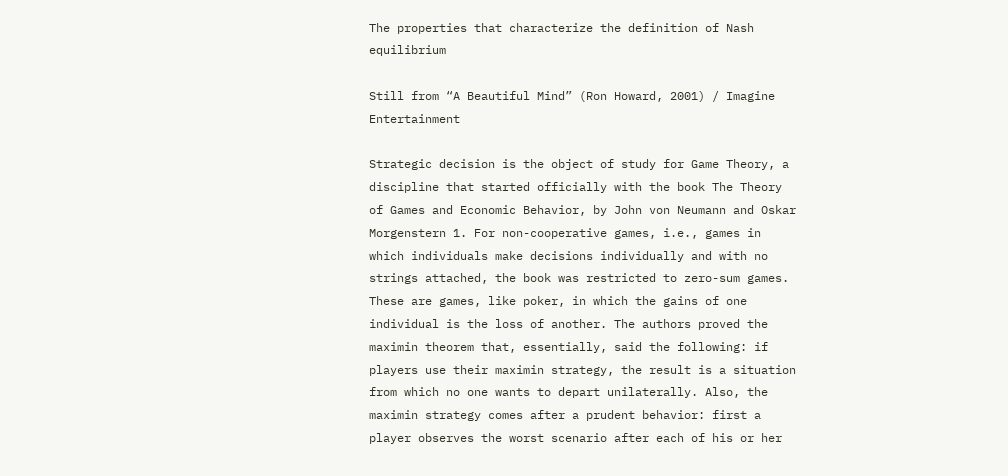The properties that characterize the definition of Nash equilibrium

Still from “A Beautiful Mind” (Ron Howard, 2001) / Imagine Entertainment

Strategic decision is the object of study for Game Theory, a discipline that started officially with the book The Theory of Games and Economic Behavior, by John von Neumann and Oskar Morgenstern 1. For non-cooperative games, i.e., games in which individuals make decisions individually and with no strings attached, the book was restricted to zero-sum games. These are games, like poker, in which the gains of one individual is the loss of another. The authors proved the maximin theorem that, essentially, said the following: if players use their maximin strategy, the result is a situation from which no one wants to depart unilaterally. Also, the maximin strategy comes after a prudent behavior: first a player observes the worst scenario after each of his or her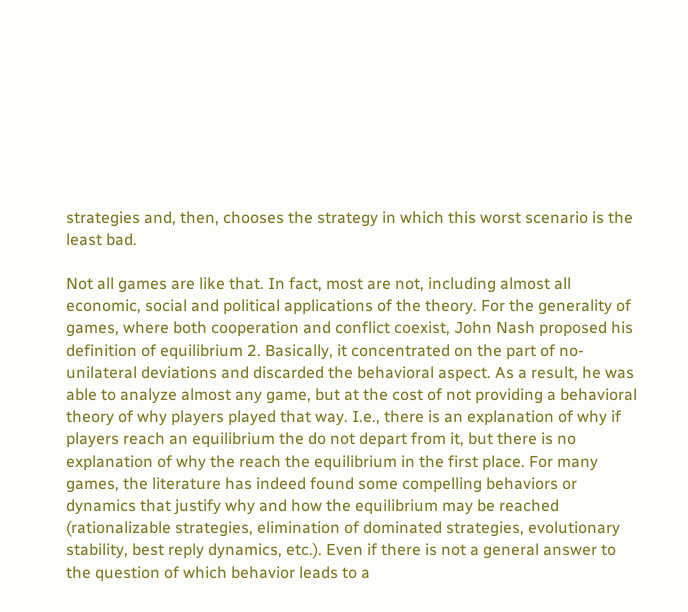strategies and, then, chooses the strategy in which this worst scenario is the least bad.

Not all games are like that. In fact, most are not, including almost all economic, social and political applications of the theory. For the generality of games, where both cooperation and conflict coexist, John Nash proposed his definition of equilibrium 2. Basically, it concentrated on the part of no-unilateral deviations and discarded the behavioral aspect. As a result, he was able to analyze almost any game, but at the cost of not providing a behavioral theory of why players played that way. I.e., there is an explanation of why if players reach an equilibrium the do not depart from it, but there is no explanation of why the reach the equilibrium in the first place. For many games, the literature has indeed found some compelling behaviors or dynamics that justify why and how the equilibrium may be reached (rationalizable strategies, elimination of dominated strategies, evolutionary stability, best reply dynamics, etc.). Even if there is not a general answer to the question of which behavior leads to a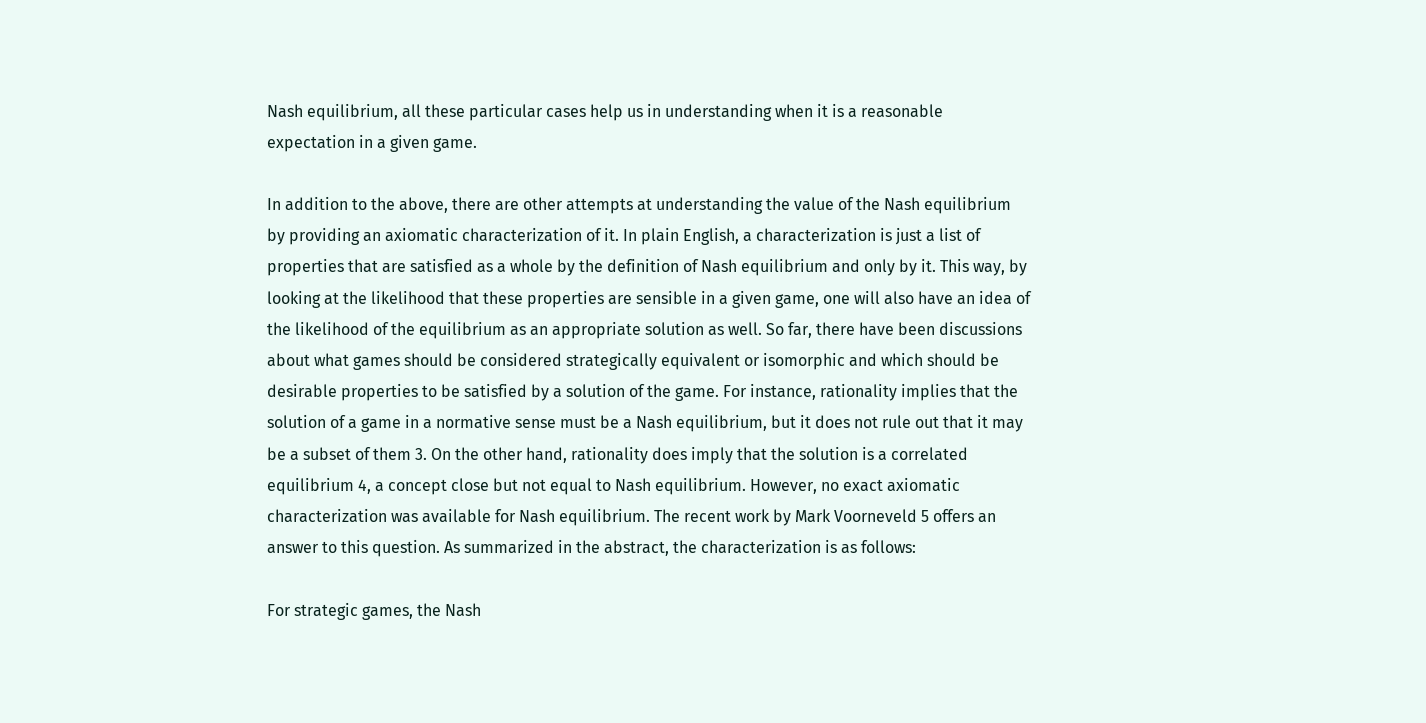Nash equilibrium, all these particular cases help us in understanding when it is a reasonable expectation in a given game.

In addition to the above, there are other attempts at understanding the value of the Nash equilibrium by providing an axiomatic characterization of it. In plain English, a characterization is just a list of properties that are satisfied as a whole by the definition of Nash equilibrium and only by it. This way, by looking at the likelihood that these properties are sensible in a given game, one will also have an idea of the likelihood of the equilibrium as an appropriate solution as well. So far, there have been discussions about what games should be considered strategically equivalent or isomorphic and which should be desirable properties to be satisfied by a solution of the game. For instance, rationality implies that the solution of a game in a normative sense must be a Nash equilibrium, but it does not rule out that it may be a subset of them 3. On the other hand, rationality does imply that the solution is a correlated equilibrium 4, a concept close but not equal to Nash equilibrium. However, no exact axiomatic characterization was available for Nash equilibrium. The recent work by Mark Voorneveld 5 offers an answer to this question. As summarized in the abstract, the characterization is as follows:

For strategic games, the Nash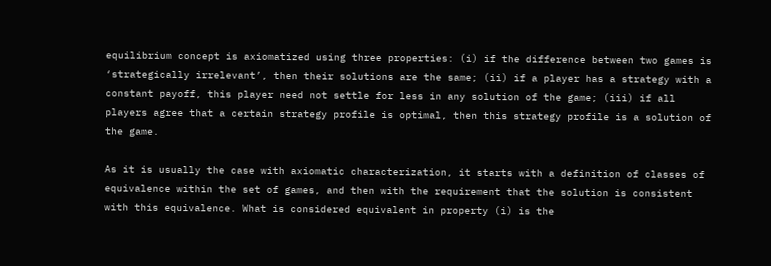equilibrium concept is axiomatized using three properties: (i) if the difference between two games is ‘strategically irrelevant’, then their solutions are the same; (ii) if a player has a strategy with a constant payoff, this player need not settle for less in any solution of the game; (iii) if all players agree that a certain strategy profile is optimal, then this strategy profile is a solution of the game.

As it is usually the case with axiomatic characterization, it starts with a definition of classes of equivalence within the set of games, and then with the requirement that the solution is consistent with this equivalence. What is considered equivalent in property (i) is the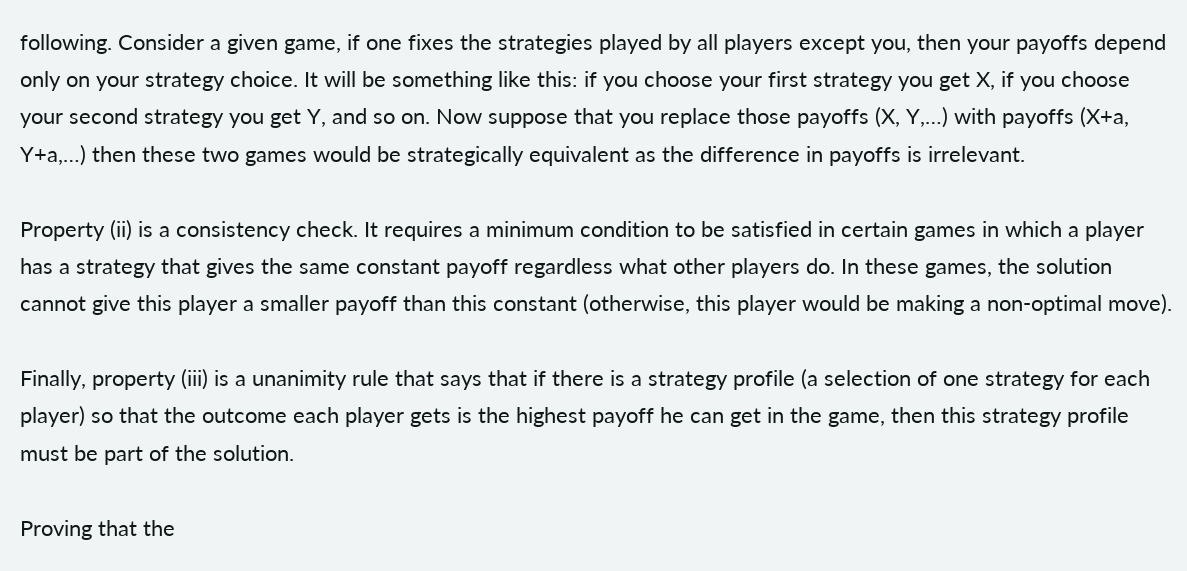following. Consider a given game, if one fixes the strategies played by all players except you, then your payoffs depend only on your strategy choice. It will be something like this: if you choose your first strategy you get X, if you choose your second strategy you get Y, and so on. Now suppose that you replace those payoffs (X, Y,…) with payoffs (X+a, Y+a,…) then these two games would be strategically equivalent as the difference in payoffs is irrelevant.

Property (ii) is a consistency check. It requires a minimum condition to be satisfied in certain games in which a player has a strategy that gives the same constant payoff regardless what other players do. In these games, the solution cannot give this player a smaller payoff than this constant (otherwise, this player would be making a non-optimal move).

Finally, property (iii) is a unanimity rule that says that if there is a strategy profile (a selection of one strategy for each player) so that the outcome each player gets is the highest payoff he can get in the game, then this strategy profile must be part of the solution.

Proving that the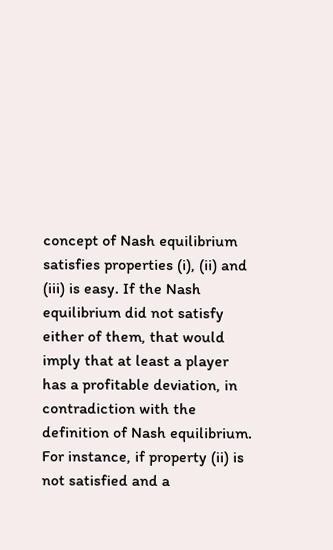concept of Nash equilibrium satisfies properties (i), (ii) and (iii) is easy. If the Nash equilibrium did not satisfy either of them, that would imply that at least a player has a profitable deviation, in contradiction with the definition of Nash equilibrium. For instance, if property (ii) is not satisfied and a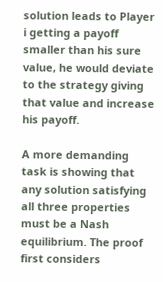solution leads to Player i getting a payoff smaller than his sure value, he would deviate to the strategy giving that value and increase his payoff.

A more demanding task is showing that any solution satisfying all three properties must be a Nash equilibrium. The proof first considers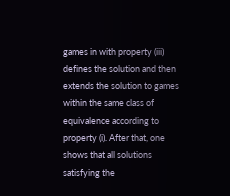games in with property (iii) defines the solution and then extends the solution to games within the same class of equivalence according to property (i). After that, one shows that all solutions satisfying the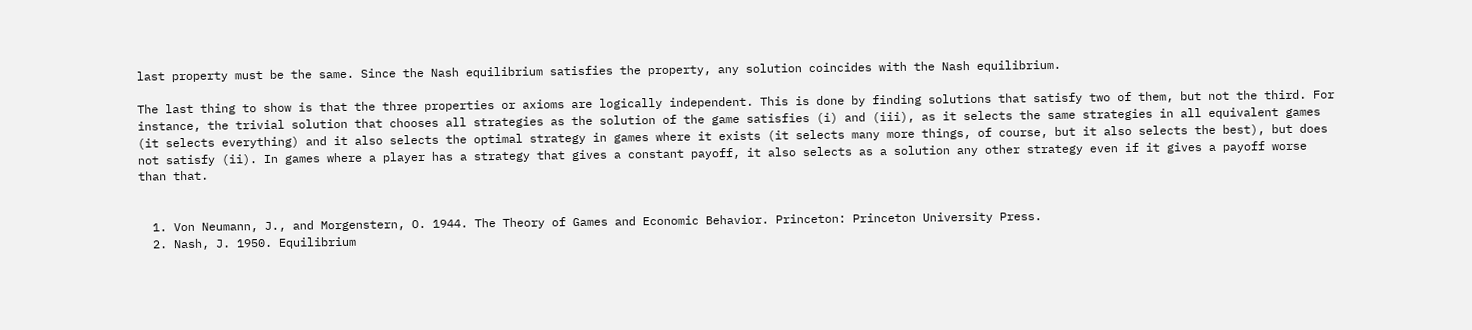last property must be the same. Since the Nash equilibrium satisfies the property, any solution coincides with the Nash equilibrium.

The last thing to show is that the three properties or axioms are logically independent. This is done by finding solutions that satisfy two of them, but not the third. For instance, the trivial solution that chooses all strategies as the solution of the game satisfies (i) and (iii), as it selects the same strategies in all equivalent games (it selects everything) and it also selects the optimal strategy in games where it exists (it selects many more things, of course, but it also selects the best), but does not satisfy (ii). In games where a player has a strategy that gives a constant payoff, it also selects as a solution any other strategy even if it gives a payoff worse than that.


  1. Von Neumann, J., and Morgenstern, O. 1944. The Theory of Games and Economic Behavior. Princeton: Princeton University Press.
  2. Nash, J. 1950. Equilibrium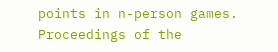points in n-person games. Proceedings of the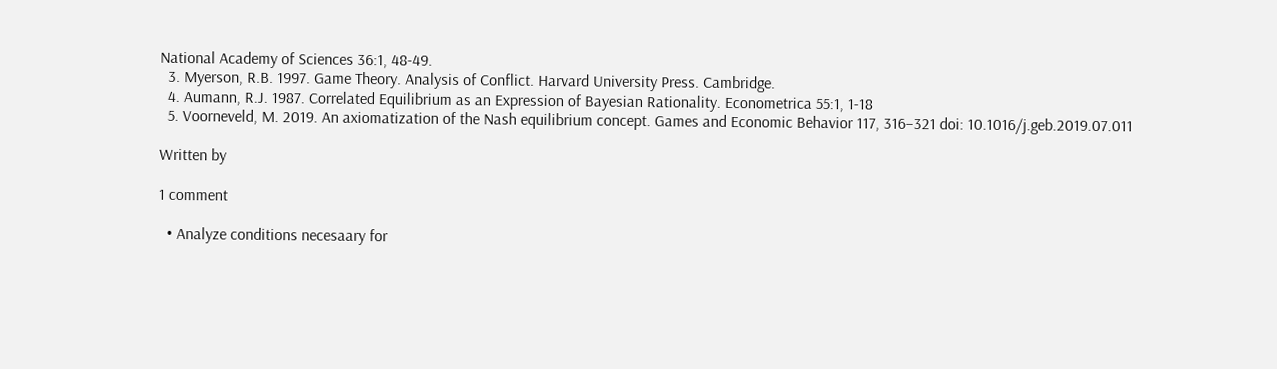National Academy of Sciences 36:1, 48-49.
  3. Myerson, R.B. 1997. Game Theory. Analysis of Conflict. Harvard University Press. Cambridge.
  4. Aumann, R.J. 1987. Correlated Equilibrium as an Expression of Bayesian Rationality. Econometrica 55:1, 1-18
  5. Voorneveld, M. 2019. An axiomatization of the Nash equilibrium concept. Games and Economic Behavior 117, 316–321 doi: 10.1016/j.geb.2019.07.011

Written by

1 comment

  • Analyze conditions necesaary for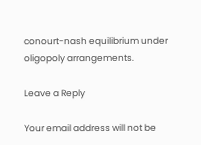conourt-nash equilibrium under oligopoly arrangements.

Leave a Reply

Your email address will not be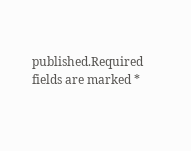published.Required fields are marked *